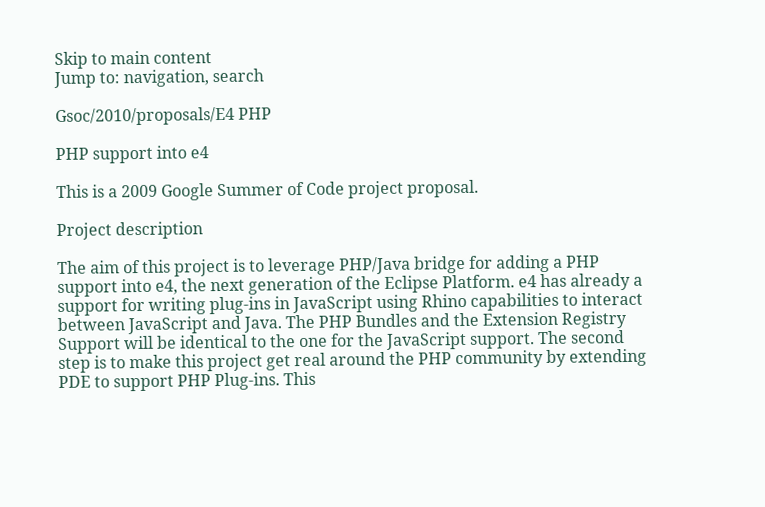Skip to main content
Jump to: navigation, search

Gsoc/2010/proposals/E4 PHP

PHP support into e4

This is a 2009 Google Summer of Code project proposal.

Project description

The aim of this project is to leverage PHP/Java bridge for adding a PHP support into e4, the next generation of the Eclipse Platform. e4 has already a support for writing plug-ins in JavaScript using Rhino capabilities to interact between JavaScript and Java. The PHP Bundles and the Extension Registry Support will be identical to the one for the JavaScript support. The second step is to make this project get real around the PHP community by extending PDE to support PHP Plug-ins. This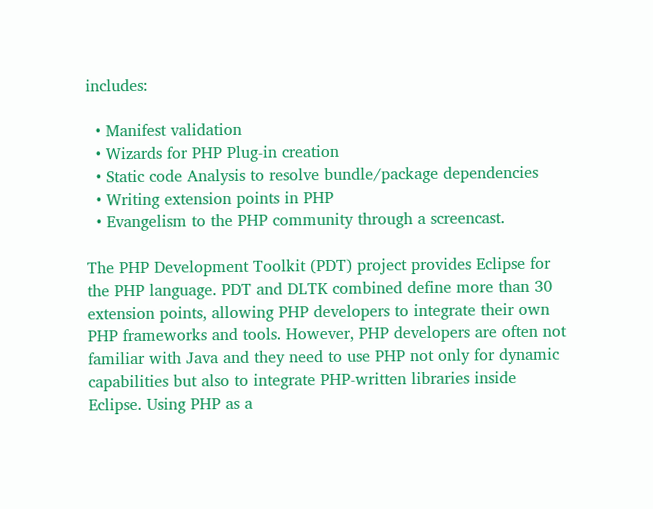includes:

  • Manifest validation
  • Wizards for PHP Plug-in creation
  • Static code Analysis to resolve bundle/package dependencies
  • Writing extension points in PHP
  • Evangelism to the PHP community through a screencast.

The PHP Development Toolkit (PDT) project provides Eclipse for the PHP language. PDT and DLTK combined define more than 30 extension points, allowing PHP developers to integrate their own PHP frameworks and tools. However, PHP developers are often not familiar with Java and they need to use PHP not only for dynamic capabilities but also to integrate PHP-written libraries inside Eclipse. Using PHP as a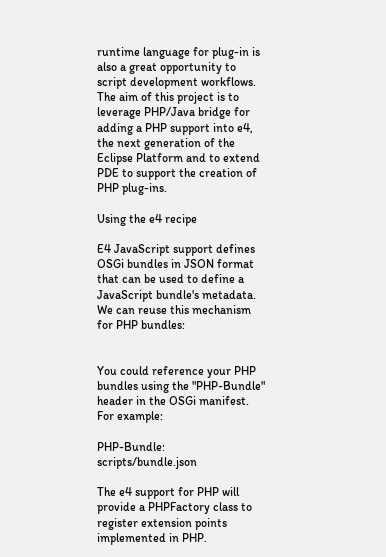runtime language for plug-in is also a great opportunity to script development workflows. The aim of this project is to leverage PHP/Java bridge for adding a PHP support into e4, the next generation of the Eclipse Platform and to extend PDE to support the creation of PHP plug-ins.

Using the e4 recipe

E4 JavaScript support defines OSGi bundles in JSON format that can be used to define a JavaScript bundle's metadata. We can reuse this mechanism for PHP bundles:


You could reference your PHP bundles using the "PHP-Bundle" header in the OSGi manifest. For example:

PHP-Bundle: scripts/bundle.json

The e4 support for PHP will provide a PHPFactory class to register extension points implemented in PHP.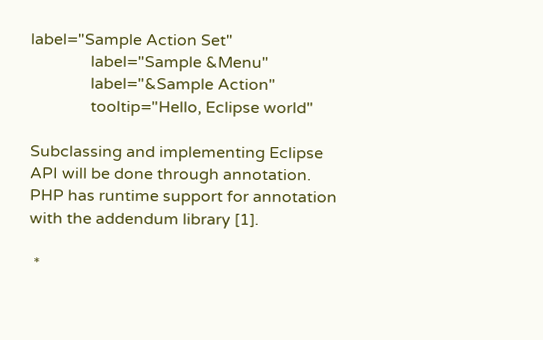label="Sample Action Set"
               label="Sample &Menu"
               label="&Sample Action"
               tooltip="Hello, Eclipse world"

Subclassing and implementing Eclipse API will be done through annotation. PHP has runtime support for annotation with the addendum library [1].

 *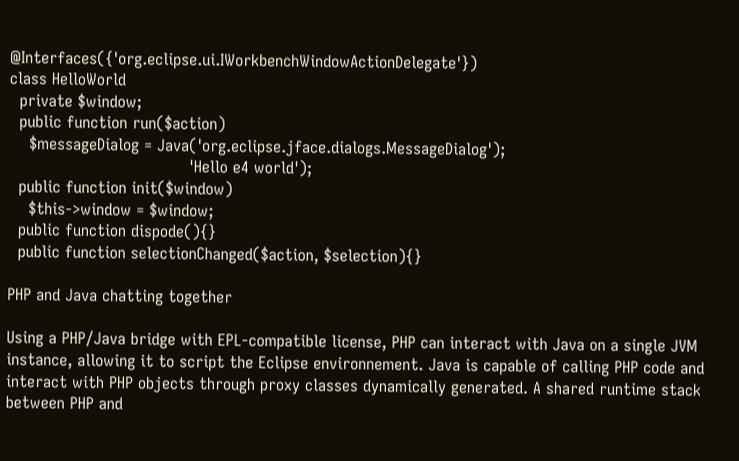@Interfaces({'org.eclipse.ui.IWorkbenchWindowActionDelegate'})
class HelloWorld
  private $window;
  public function run($action)
    $messageDialog = Java('org.eclipse.jface.dialogs.MessageDialog');
                                    'Hello e4 world');
  public function init($window)
    $this->window = $window;
  public function dispode(){}
  public function selectionChanged($action, $selection){}

PHP and Java chatting together

Using a PHP/Java bridge with EPL-compatible license, PHP can interact with Java on a single JVM instance, allowing it to script the Eclipse environnement. Java is capable of calling PHP code and interact with PHP objects through proxy classes dynamically generated. A shared runtime stack between PHP and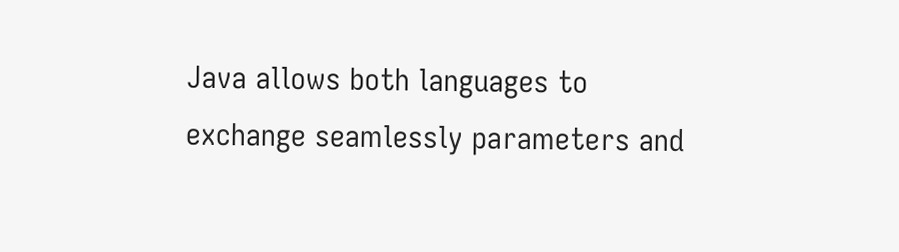Java allows both languages to exchange seamlessly parameters and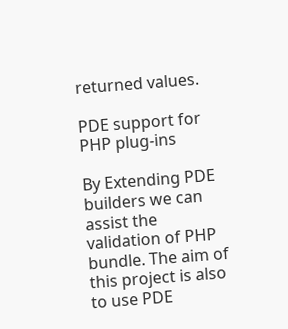returned values.

PDE support for PHP plug-ins

By Extending PDE builders we can assist the validation of PHP bundle. The aim of this project is also to use PDE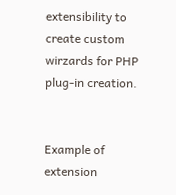extensibility to create custom wirzards for PHP plug-in creation.


Example of extension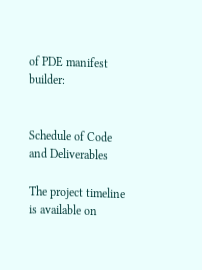of PDE manifest builder:


Schedule of Code and Deliverables

The project timeline is available on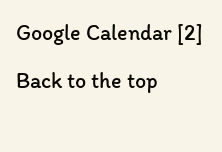Google Calendar [2]

Back to the top